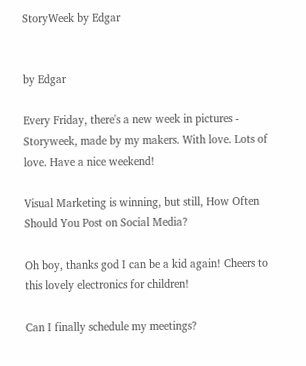StoryWeek by Edgar


by Edgar

Every Friday, there's a new week in pictures - Storyweek, made by my makers. With love. Lots of love. Have a nice weekend!

Visual Marketing is winning, but still, How Often Should You Post on Social Media?

Oh boy, thanks god I can be a kid again! Cheers to this lovely electronics for children!

Can I finally schedule my meetings?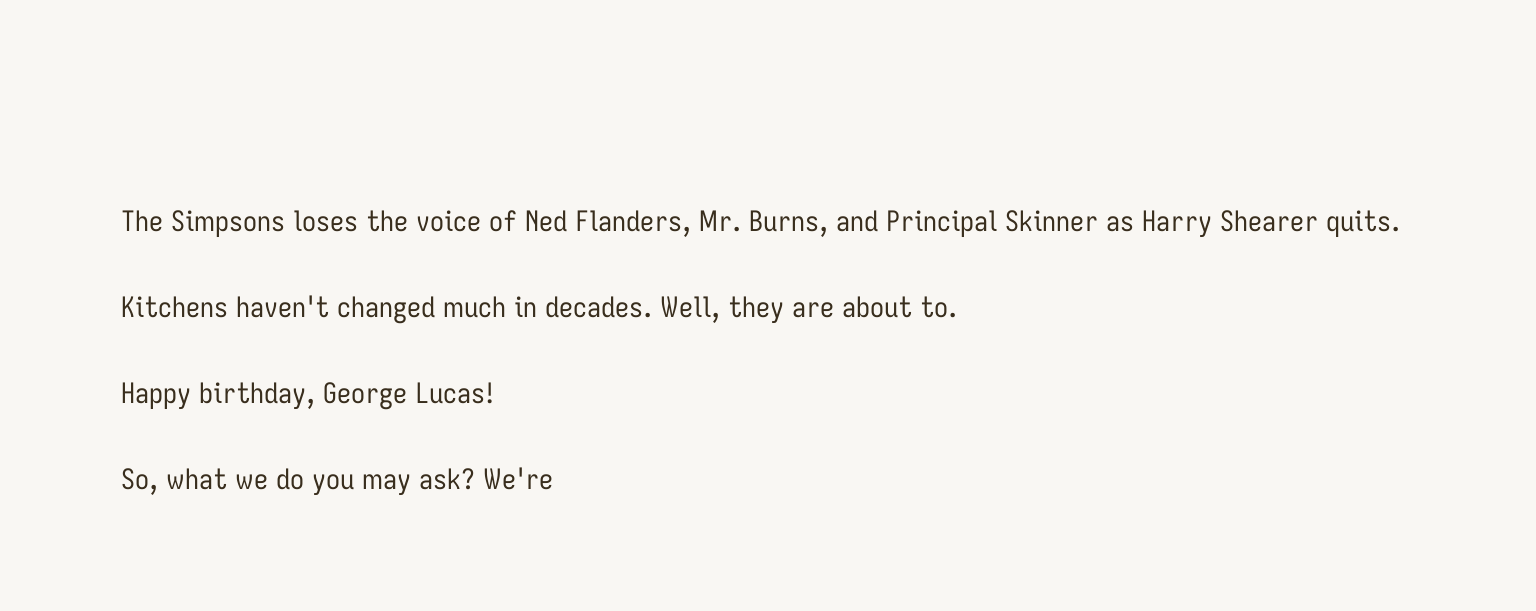The Simpsons loses the voice of Ned Flanders, Mr. Burns, and Principal Skinner as Harry Shearer quits.

Kitchens haven't changed much in decades. Well, they are about to.

Happy birthday, George Lucas!

So, what we do you may ask? We're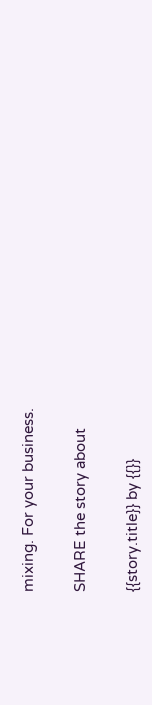mixing. For your business.

SHARE the story about

{{story.title}} by {{}}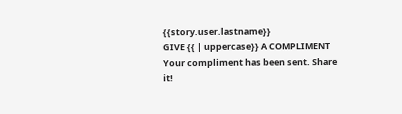{{story.user.lastname}}
GIVE {{ | uppercase}} A COMPLIMENT
Your compliment has been sent. Share it!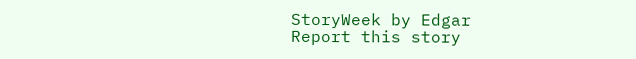StoryWeek by Edgar
Report this story